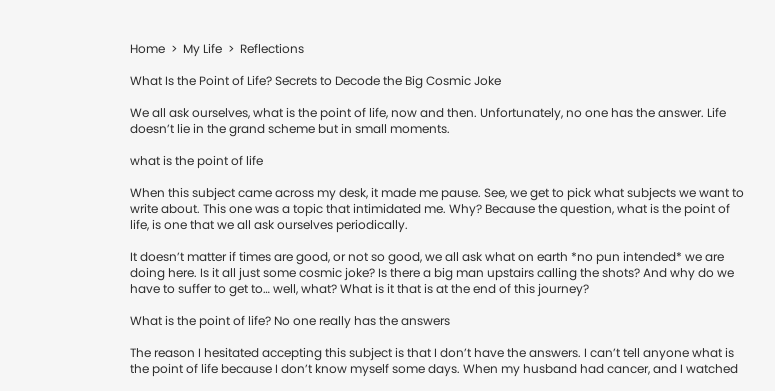Home  >  My Life  >  Reflections

What Is the Point of Life? Secrets to Decode the Big Cosmic Joke

We all ask ourselves, what is the point of life, now and then. Unfortunately, no one has the answer. Life doesn’t lie in the grand scheme but in small moments.

what is the point of life

When this subject came across my desk, it made me pause. See, we get to pick what subjects we want to write about. This one was a topic that intimidated me. Why? Because the question, what is the point of life, is one that we all ask ourselves periodically.

It doesn’t matter if times are good, or not so good, we all ask what on earth *no pun intended* we are doing here. Is it all just some cosmic joke? Is there a big man upstairs calling the shots? And why do we have to suffer to get to… well, what? What is it that is at the end of this journey?

What is the point of life? No one really has the answers

The reason I hesitated accepting this subject is that I don’t have the answers. I can’t tell anyone what is the point of life because I don’t know myself some days. When my husband had cancer, and I watched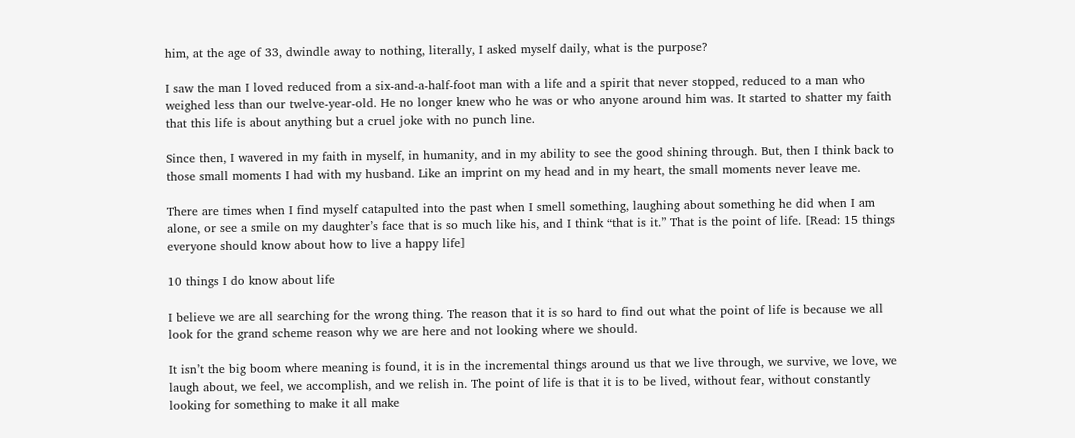him, at the age of 33, dwindle away to nothing, literally, I asked myself daily, what is the purpose?

I saw the man I loved reduced from a six-and-a-half-foot man with a life and a spirit that never stopped, reduced to a man who weighed less than our twelve-year-old. He no longer knew who he was or who anyone around him was. It started to shatter my faith that this life is about anything but a cruel joke with no punch line.

Since then, I wavered in my faith in myself, in humanity, and in my ability to see the good shining through. But, then I think back to those small moments I had with my husband. Like an imprint on my head and in my heart, the small moments never leave me.

There are times when I find myself catapulted into the past when I smell something, laughing about something he did when I am alone, or see a smile on my daughter’s face that is so much like his, and I think “that is it.” That is the point of life. [Read: 15 things everyone should know about how to live a happy life]

10 things I do know about life

I believe we are all searching for the wrong thing. The reason that it is so hard to find out what the point of life is because we all look for the grand scheme reason why we are here and not looking where we should.

It isn’t the big boom where meaning is found, it is in the incremental things around us that we live through, we survive, we love, we laugh about, we feel, we accomplish, and we relish in. The point of life is that it is to be lived, without fear, without constantly looking for something to make it all make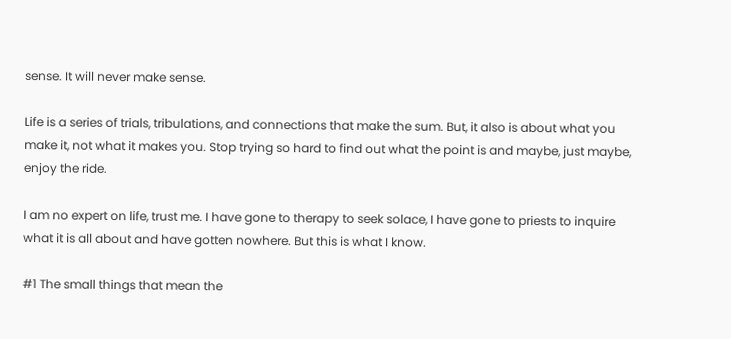sense. It will never make sense.

Life is a series of trials, tribulations, and connections that make the sum. But, it also is about what you make it, not what it makes you. Stop trying so hard to find out what the point is and maybe, just maybe, enjoy the ride.

I am no expert on life, trust me. I have gone to therapy to seek solace, I have gone to priests to inquire what it is all about and have gotten nowhere. But this is what I know.

#1 The small things that mean the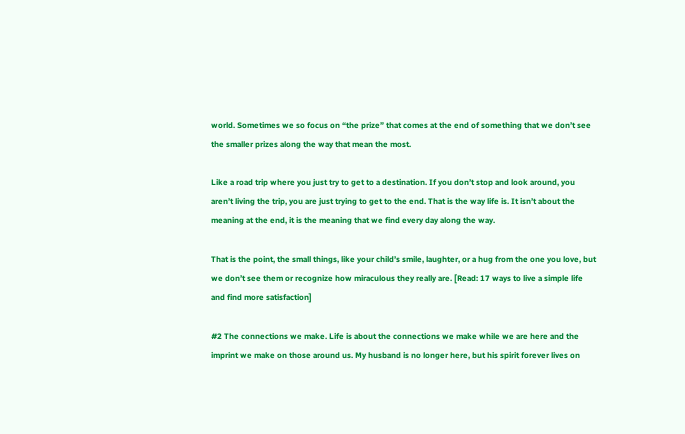world. Sometimes we so focus on “the prize” that comes at the end of something that we don’t see the smaller prizes along the way that mean the most.

Like a road trip where you just try to get to a destination. If you don’t stop and look around, you aren’t living the trip, you are just trying to get to the end. That is the way life is. It isn’t about the meaning at the end, it is the meaning that we find every day along the way.

That is the point, the small things, like your child’s smile, laughter, or a hug from the one you love, but we don’t see them or recognize how miraculous they really are. [Read: 17 ways to live a simple life and find more satisfaction]

#2 The connections we make. Life is about the connections we make while we are here and the imprint we make on those around us. My husband is no longer here, but his spirit forever lives on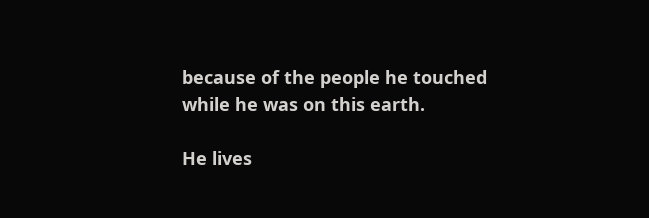because of the people he touched while he was on this earth.

He lives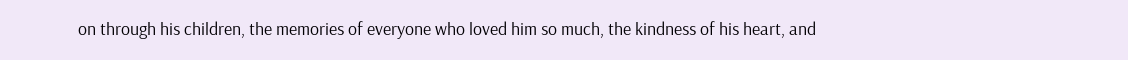on through his children, the memories of everyone who loved him so much, the kindness of his heart, and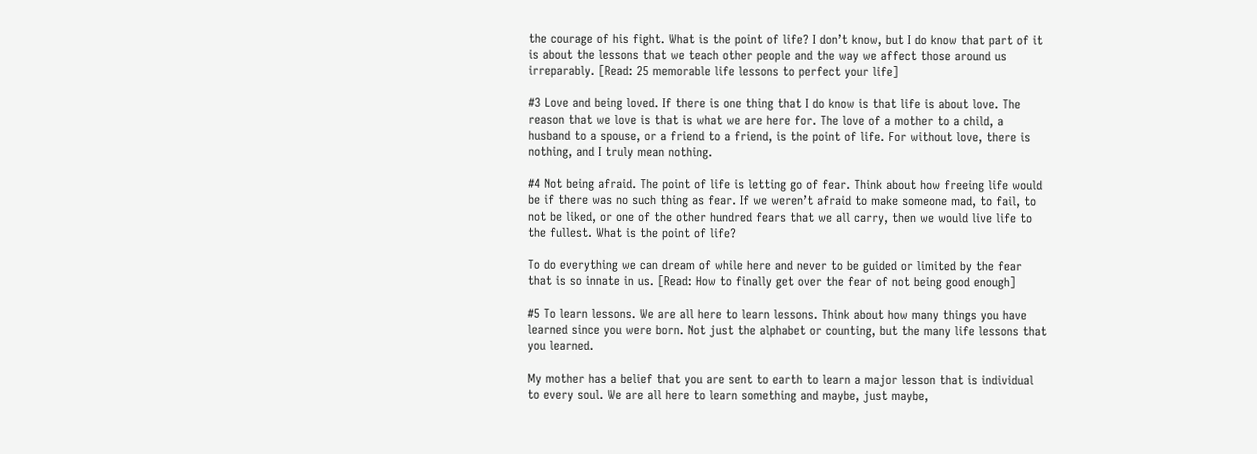the courage of his fight. What is the point of life? I don’t know, but I do know that part of it is about the lessons that we teach other people and the way we affect those around us irreparably. [Read: 25 memorable life lessons to perfect your life]

#3 Love and being loved. If there is one thing that I do know is that life is about love. The reason that we love is that is what we are here for. The love of a mother to a child, a husband to a spouse, or a friend to a friend, is the point of life. For without love, there is nothing, and I truly mean nothing.

#4 Not being afraid. The point of life is letting go of fear. Think about how freeing life would be if there was no such thing as fear. If we weren’t afraid to make someone mad, to fail, to not be liked, or one of the other hundred fears that we all carry, then we would live life to the fullest. What is the point of life?

To do everything we can dream of while here and never to be guided or limited by the fear that is so innate in us. [Read: How to finally get over the fear of not being good enough]

#5 To learn lessons. We are all here to learn lessons. Think about how many things you have learned since you were born. Not just the alphabet or counting, but the many life lessons that you learned.

My mother has a belief that you are sent to earth to learn a major lesson that is individual to every soul. We are all here to learn something and maybe, just maybe,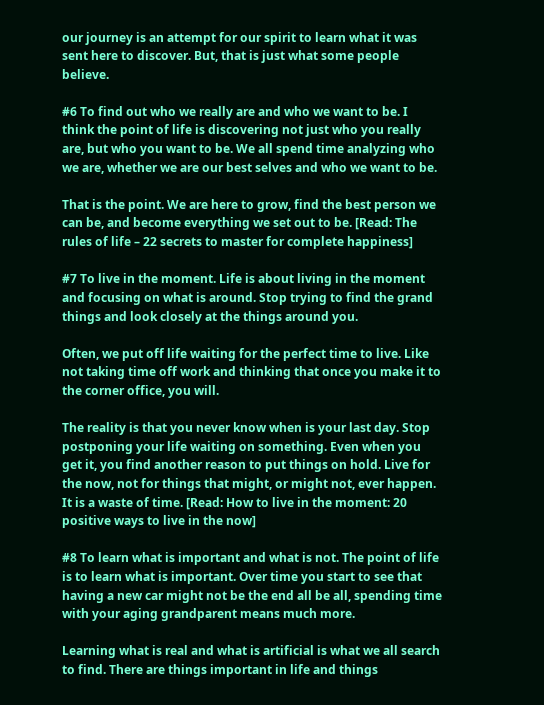our journey is an attempt for our spirit to learn what it was sent here to discover. But, that is just what some people believe.

#6 To find out who we really are and who we want to be. I think the point of life is discovering not just who you really are, but who you want to be. We all spend time analyzing who we are, whether we are our best selves and who we want to be.

That is the point. We are here to grow, find the best person we can be, and become everything we set out to be. [Read: The rules of life – 22 secrets to master for complete happiness]

#7 To live in the moment. Life is about living in the moment and focusing on what is around. Stop trying to find the grand things and look closely at the things around you.

Often, we put off life waiting for the perfect time to live. Like not taking time off work and thinking that once you make it to the corner office, you will.

The reality is that you never know when is your last day. Stop postponing your life waiting on something. Even when you get it, you find another reason to put things on hold. Live for the now, not for things that might, or might not, ever happen. It is a waste of time. [Read: How to live in the moment: 20 positive ways to live in the now]

#8 To learn what is important and what is not. The point of life is to learn what is important. Over time you start to see that having a new car might not be the end all be all, spending time with your aging grandparent means much more.

Learning what is real and what is artificial is what we all search to find. There are things important in life and things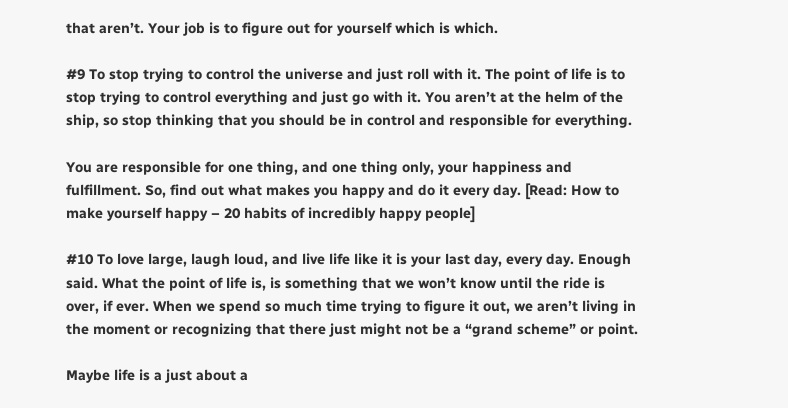that aren’t. Your job is to figure out for yourself which is which.

#9 To stop trying to control the universe and just roll with it. The point of life is to stop trying to control everything and just go with it. You aren’t at the helm of the ship, so stop thinking that you should be in control and responsible for everything.

You are responsible for one thing, and one thing only, your happiness and fulfillment. So, find out what makes you happy and do it every day. [Read: How to make yourself happy – 20 habits of incredibly happy people]

#10 To love large, laugh loud, and live life like it is your last day, every day. Enough said. What the point of life is, is something that we won’t know until the ride is over, if ever. When we spend so much time trying to figure it out, we aren’t living in the moment or recognizing that there just might not be a “grand scheme” or point.

Maybe life is a just about a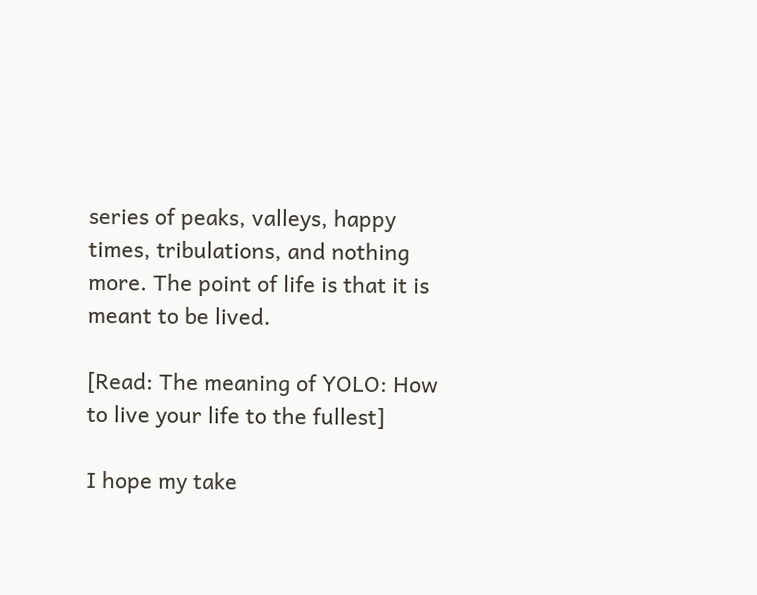series of peaks, valleys, happy times, tribulations, and nothing more. The point of life is that it is meant to be lived.

[Read: The meaning of YOLO: How to live your life to the fullest]

I hope my take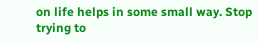on life helps in some small way. Stop trying to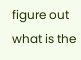figure out what is the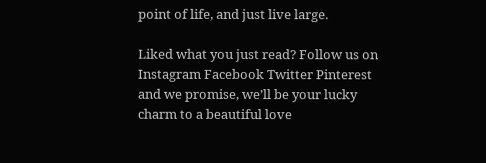point of life, and just live large.

Liked what you just read? Follow us on Instagram Facebook Twitter Pinterest and we promise, we’ll be your lucky charm to a beautiful love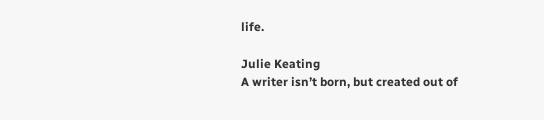life.

Julie Keating
A writer isn’t born, but created out of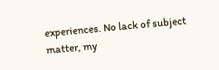experiences. No lack of subject matter, my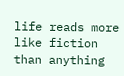life reads more like fiction than anything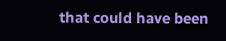that could have been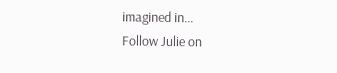imagined in...
Follow Julie on